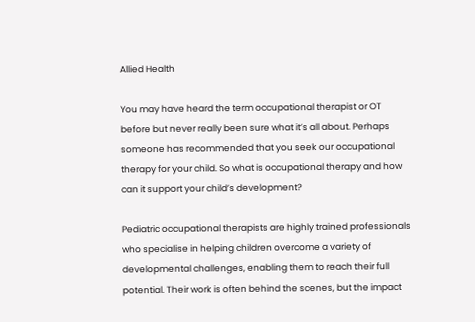Allied Health

You may have heard the term occupational therapist or OT before but never really been sure what it’s all about. Perhaps someone has recommended that you seek our occupational therapy for your child. So what is occupational therapy and how can it support your child’s development?

Pediatric occupational therapists are highly trained professionals who specialise in helping children overcome a variety of developmental challenges, enabling them to reach their full potential. Their work is often behind the scenes, but the impact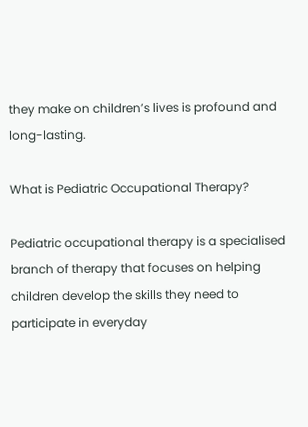they make on children’s lives is profound and long-lasting.

What is Pediatric Occupational Therapy?

Pediatric occupational therapy is a specialised branch of therapy that focuses on helping children develop the skills they need to participate in everyday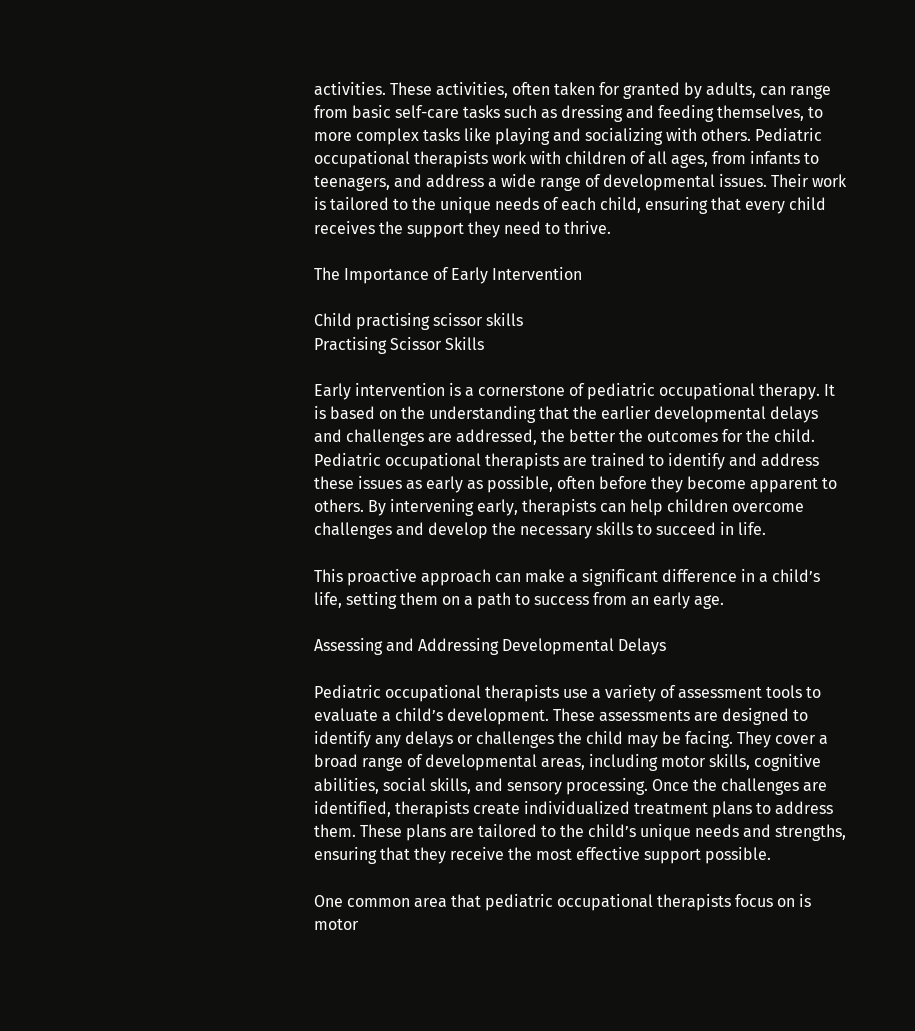activities. These activities, often taken for granted by adults, can range from basic self-care tasks such as dressing and feeding themselves, to more complex tasks like playing and socializing with others. Pediatric occupational therapists work with children of all ages, from infants to teenagers, and address a wide range of developmental issues. Their work is tailored to the unique needs of each child, ensuring that every child receives the support they need to thrive.

The Importance of Early Intervention

Child practising scissor skills
Practising Scissor Skills

Early intervention is a cornerstone of pediatric occupational therapy. It is based on the understanding that the earlier developmental delays and challenges are addressed, the better the outcomes for the child. Pediatric occupational therapists are trained to identify and address these issues as early as possible, often before they become apparent to others. By intervening early, therapists can help children overcome challenges and develop the necessary skills to succeed in life.

This proactive approach can make a significant difference in a child’s life, setting them on a path to success from an early age.

Assessing and Addressing Developmental Delays

Pediatric occupational therapists use a variety of assessment tools to evaluate a child’s development. These assessments are designed to identify any delays or challenges the child may be facing. They cover a broad range of developmental areas, including motor skills, cognitive abilities, social skills, and sensory processing. Once the challenges are identified, therapists create individualized treatment plans to address them. These plans are tailored to the child’s unique needs and strengths, ensuring that they receive the most effective support possible.

One common area that pediatric occupational therapists focus on is motor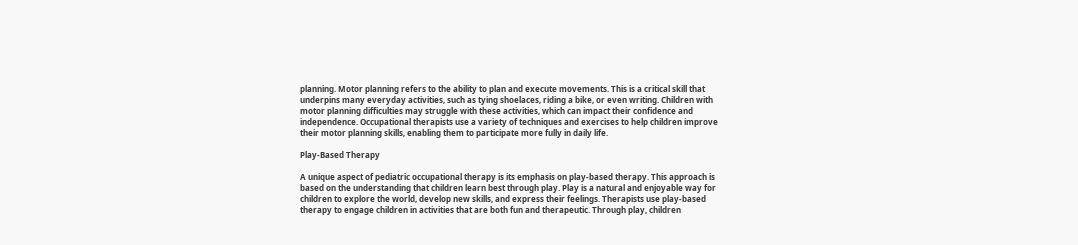planning. Motor planning refers to the ability to plan and execute movements. This is a critical skill that underpins many everyday activities, such as tying shoelaces, riding a bike, or even writing. Children with motor planning difficulties may struggle with these activities, which can impact their confidence and independence. Occupational therapists use a variety of techniques and exercises to help children improve their motor planning skills, enabling them to participate more fully in daily life.

Play-Based Therapy

A unique aspect of pediatric occupational therapy is its emphasis on play-based therapy. This approach is based on the understanding that children learn best through play. Play is a natural and enjoyable way for children to explore the world, develop new skills, and express their feelings. Therapists use play-based therapy to engage children in activities that are both fun and therapeutic. Through play, children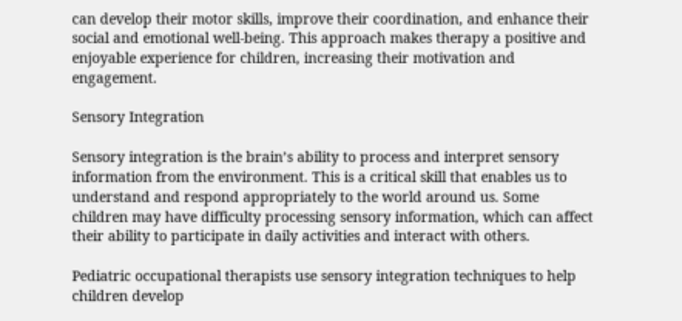can develop their motor skills, improve their coordination, and enhance their social and emotional well-being. This approach makes therapy a positive and enjoyable experience for children, increasing their motivation and engagement.

Sensory Integration

Sensory integration is the brain’s ability to process and interpret sensory information from the environment. This is a critical skill that enables us to understand and respond appropriately to the world around us. Some children may have difficulty processing sensory information, which can affect their ability to participate in daily activities and interact with others.

Pediatric occupational therapists use sensory integration techniques to help children develop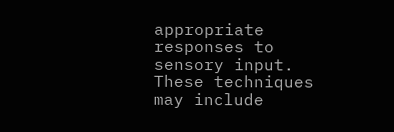appropriate responses to sensory input. These techniques may include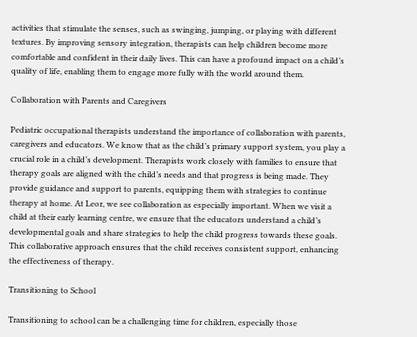activities that stimulate the senses, such as swinging, jumping, or playing with different textures. By improving sensory integration, therapists can help children become more comfortable and confident in their daily lives. This can have a profound impact on a child’s quality of life, enabling them to engage more fully with the world around them.

Collaboration with Parents and Caregivers

Pediatric occupational therapists understand the importance of collaboration with parents, caregivers and educators. We know that as the child’s primary support system, you play a crucial role in a child’s development. Therapists work closely with families to ensure that therapy goals are aligned with the child’s needs and that progress is being made. They provide guidance and support to parents, equipping them with strategies to continue therapy at home. At Leor, we see collaboration as especially important. When we visit a child at their early learning centre, we ensure that the educators understand a child’s developmental goals and share strategies to help the child progress towards these goals. This collaborative approach ensures that the child receives consistent support, enhancing the effectiveness of therapy.

Transitioning to School

Transitioning to school can be a challenging time for children, especially those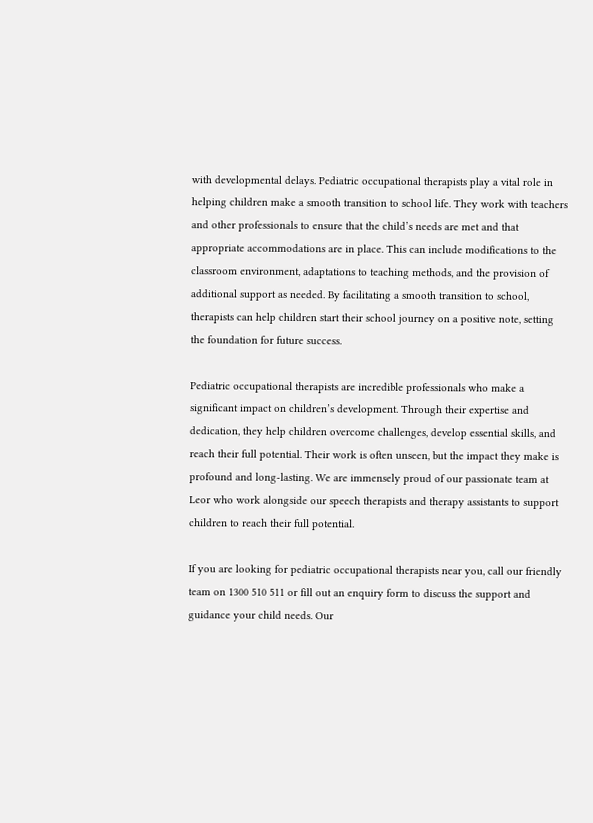with developmental delays. Pediatric occupational therapists play a vital role in helping children make a smooth transition to school life. They work with teachers and other professionals to ensure that the child’s needs are met and that appropriate accommodations are in place. This can include modifications to the classroom environment, adaptations to teaching methods, and the provision of additional support as needed. By facilitating a smooth transition to school, therapists can help children start their school journey on a positive note, setting the foundation for future success.

Pediatric occupational therapists are incredible professionals who make a significant impact on children’s development. Through their expertise and dedication, they help children overcome challenges, develop essential skills, and reach their full potential. Their work is often unseen, but the impact they make is profound and long-lasting. We are immensely proud of our passionate team at Leor who work alongside our speech therapists and therapy assistants to support children to reach their full potential.

If you are looking for pediatric occupational therapists near you, call our friendly team on 1300 510 511 or fill out an enquiry form to discuss the support and guidance your child needs. Our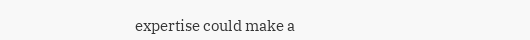expertise could make a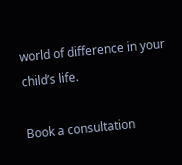world of difference in your child’s life.

Book a consultation